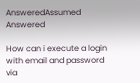AnsweredAssumed Answered

How can i execute a login with email and password via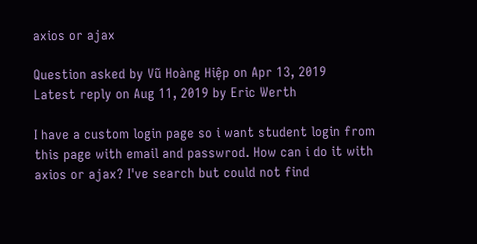axios or ajax

Question asked by Vũ Hoàng Hiệp on Apr 13, 2019
Latest reply on Aug 11, 2019 by Eric Werth

I have a custom login page so i want student login from this page with email and passwrod. How can i do it with axios or ajax? I've search but could not find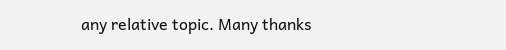any relative topic. Many thanks